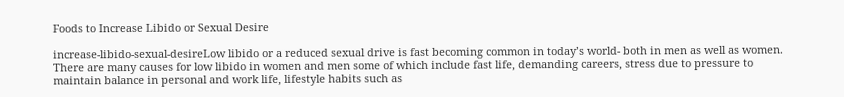Foods to Increase Libido or Sexual Desire

increase-libido-sexual-desireLow libido or a reduced sexual drive is fast becoming common in today’s world- both in men as well as women. There are many causes for low libido in women and men some of which include fast life, demanding careers, stress due to pressure to maintain balance in personal and work life, lifestyle habits such as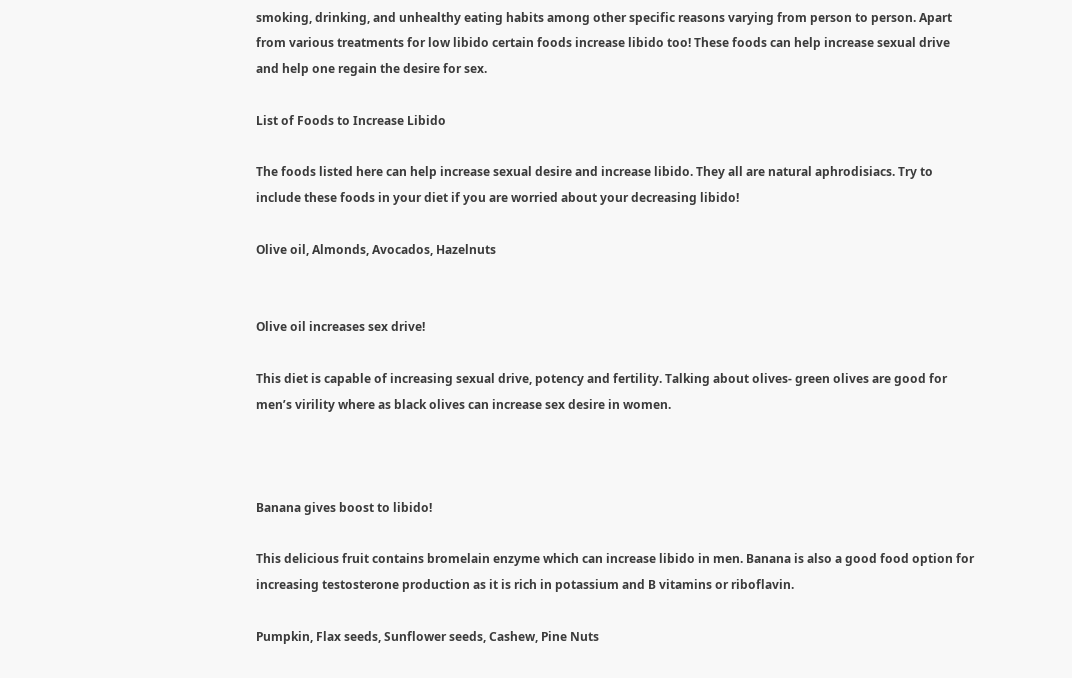smoking, drinking, and unhealthy eating habits among other specific reasons varying from person to person. Apart from various treatments for low libido certain foods increase libido too! These foods can help increase sexual drive and help one regain the desire for sex.

List of Foods to Increase Libido

The foods listed here can help increase sexual desire and increase libido. They all are natural aphrodisiacs. Try to include these foods in your diet if you are worried about your decreasing libido!

Olive oil, Almonds, Avocados, Hazelnuts


Olive oil increases sex drive!

This diet is capable of increasing sexual drive, potency and fertility. Talking about olives- green olives are good for men’s virility where as black olives can increase sex desire in women.



Banana gives boost to libido!

This delicious fruit contains bromelain enzyme which can increase libido in men. Banana is also a good food option for increasing testosterone production as it is rich in potassium and B vitamins or riboflavin.

Pumpkin, Flax seeds, Sunflower seeds, Cashew, Pine Nuts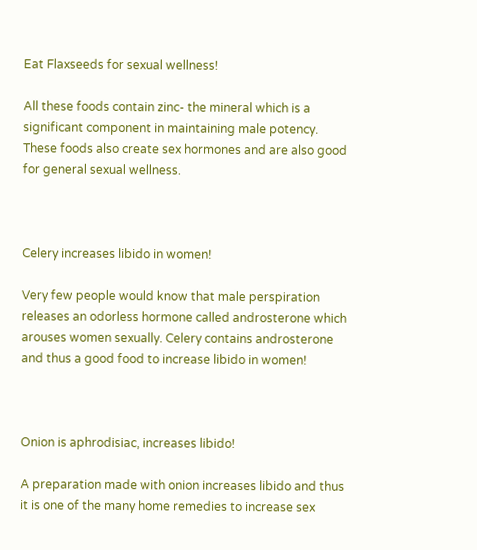Eat Flaxseeds for sexual wellness!

All these foods contain zinc- the mineral which is a significant component in maintaining male potency. These foods also create sex hormones and are also good for general sexual wellness.



Celery increases libido in women!

Very few people would know that male perspiration releases an odorless hormone called androsterone which arouses women sexually. Celery contains androsterone and thus a good food to increase libido in women!



Onion is aphrodisiac, increases libido!

A preparation made with onion increases libido and thus it is one of the many home remedies to increase sex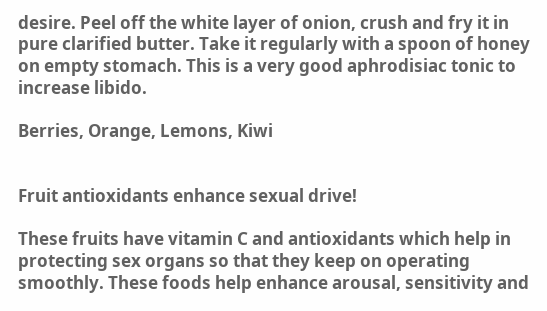desire. Peel off the white layer of onion, crush and fry it in pure clarified butter. Take it regularly with a spoon of honey on empty stomach. This is a very good aphrodisiac tonic to increase libido.

Berries, Orange, Lemons, Kiwi


Fruit antioxidants enhance sexual drive!

These fruits have vitamin C and antioxidants which help in protecting sex organs so that they keep on operating smoothly. These foods help enhance arousal, sensitivity and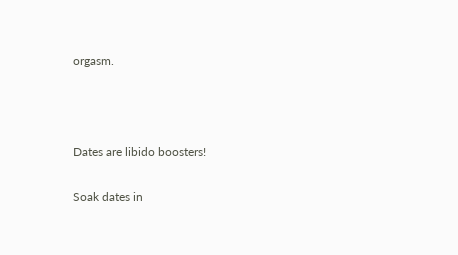orgasm.



Dates are libido boosters!

Soak dates in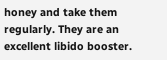honey and take them regularly. They are an excellent libido booster.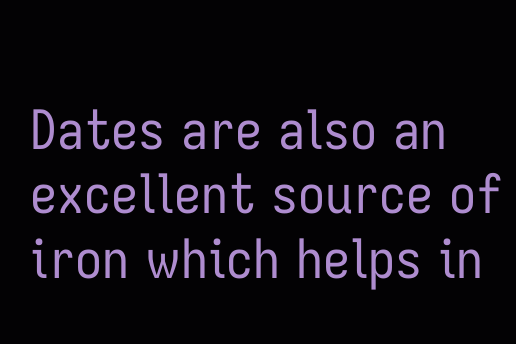Dates are also an excellent source of iron which helps in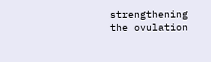strengthening the ovulation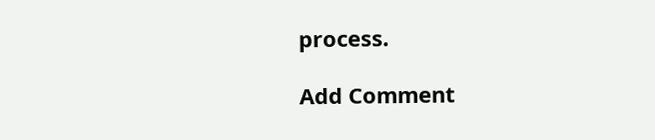process.

Add Comment